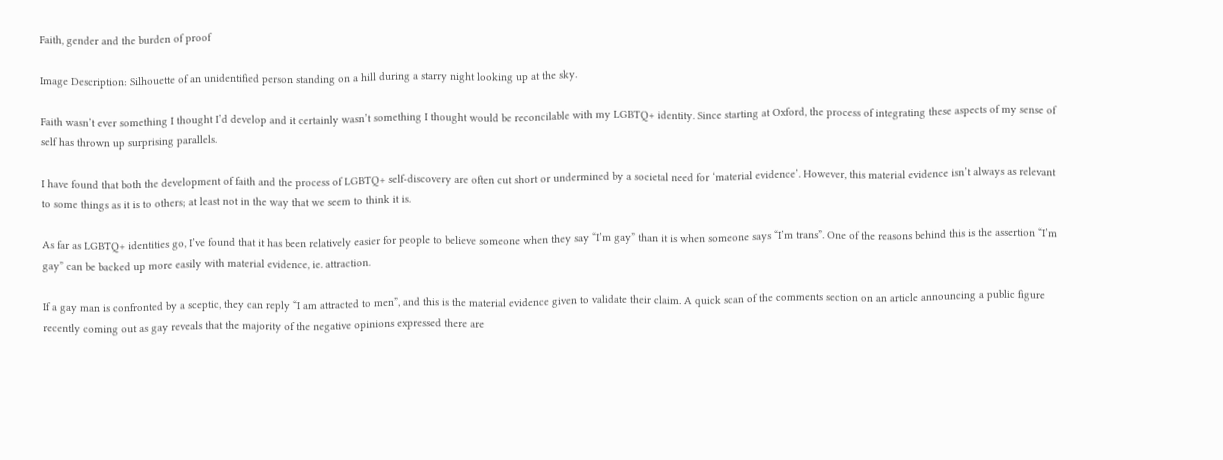Faith, gender and the burden of proof

Image Description: Silhouette of an unidentified person standing on a hill during a starry night looking up at the sky.

Faith wasn’t ever something I thought I’d develop and it certainly wasn’t something I thought would be reconcilable with my LGBTQ+ identity. Since starting at Oxford, the process of integrating these aspects of my sense of self has thrown up surprising parallels.

I have found that both the development of faith and the process of LGBTQ+ self-discovery are often cut short or undermined by a societal need for ‘material evidence’. However, this material evidence isn’t always as relevant to some things as it is to others; at least not in the way that we seem to think it is.

As far as LGBTQ+ identities go, I’ve found that it has been relatively easier for people to believe someone when they say “I’m gay” than it is when someone says “I’m trans”. One of the reasons behind this is the assertion “I’m gay” can be backed up more easily with material evidence, ie. attraction.

If a gay man is confronted by a sceptic, they can reply “I am attracted to men”, and this is the material evidence given to validate their claim. A quick scan of the comments section on an article announcing a public figure recently coming out as gay reveals that the majority of the negative opinions expressed there are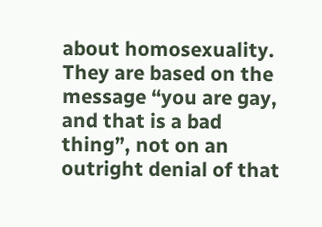about homosexuality. They are based on the message “you are gay, and that is a bad thing”, not on an outright denial of that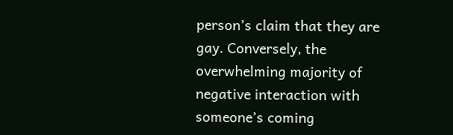person’s claim that they are gay. Conversely, the overwhelming majority of negative interaction with someone’s coming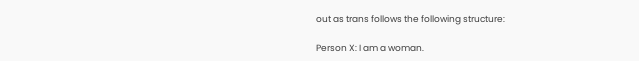out as trans follows the following structure:

Person X: I am a woman.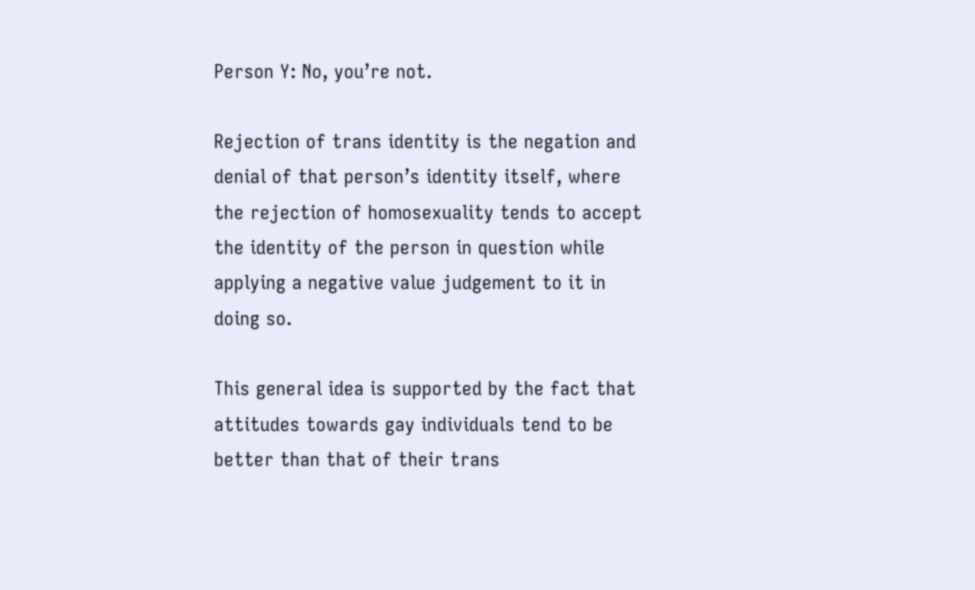Person Y: No, you’re not.

Rejection of trans identity is the negation and denial of that person’s identity itself, where the rejection of homosexuality tends to accept the identity of the person in question while applying a negative value judgement to it in doing so.

This general idea is supported by the fact that attitudes towards gay individuals tend to be better than that of their trans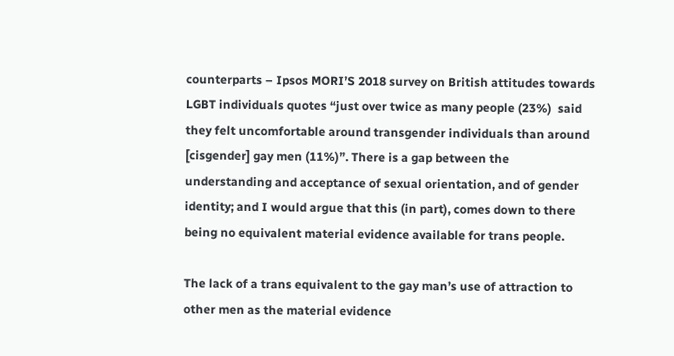counterparts – Ipsos MORI’S 2018 survey on British attitudes towards LGBT individuals quotes “just over twice as many people (23%)  said they felt uncomfortable around transgender individuals than around [cisgender] gay men (11%)”. There is a gap between the understanding and acceptance of sexual orientation, and of gender identity; and I would argue that this (in part), comes down to there being no equivalent material evidence available for trans people.

The lack of a trans equivalent to the gay man’s use of attraction to other men as the material evidence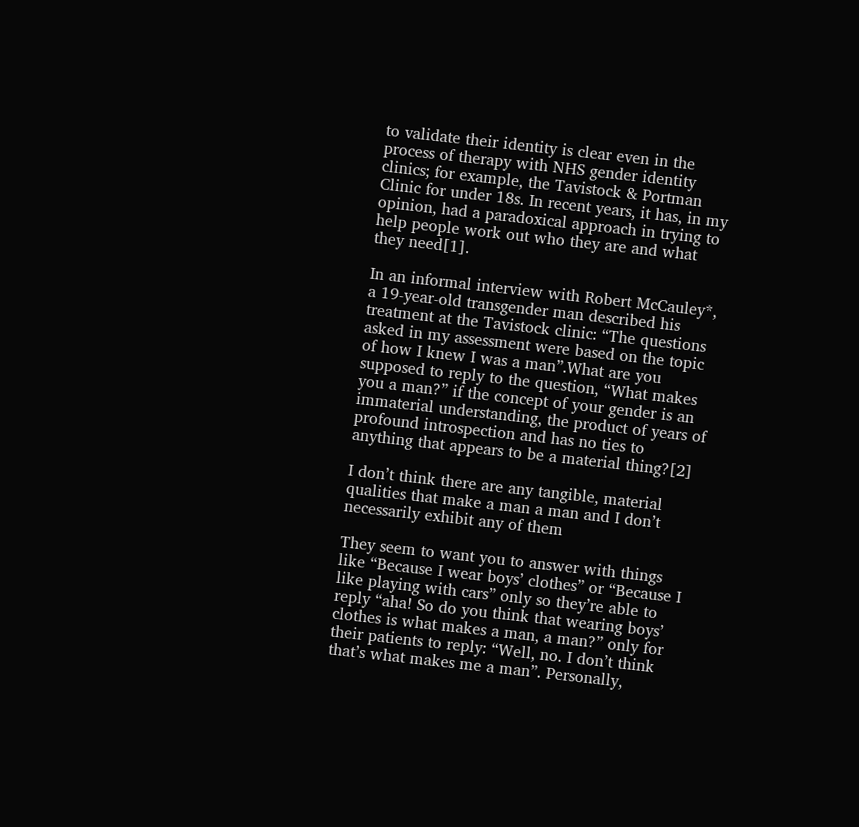to validate their identity is clear even in the process of therapy with NHS gender identity clinics; for example, the Tavistock & Portman Clinic for under 18s. In recent years, it has, in my opinion, had a paradoxical approach in trying to help people work out who they are and what they need[1].

In an informal interview with Robert McCauley*, a 19-year-old transgender man described his treatment at the Tavistock clinic: “The questions asked in my assessment were based on the topic of how I knew I was a man”.What are you supposed to reply to the question, “What makes you a man?” if the concept of your gender is an immaterial understanding, the product of years of profound introspection and has no ties to anything that appears to be a material thing?[2]

I don’t think there are any tangible, material qualities that make a man a man and I don’t necessarily exhibit any of them

They seem to want you to answer with things like “Because I wear boys’ clothes” or “Because I like playing with cars” only so they’re able to reply “aha! So do you think that wearing boys’ clothes is what makes a man, a man?” only for their patients to reply: “Well, no. I don’t think that’s what makes me a man”. Personally,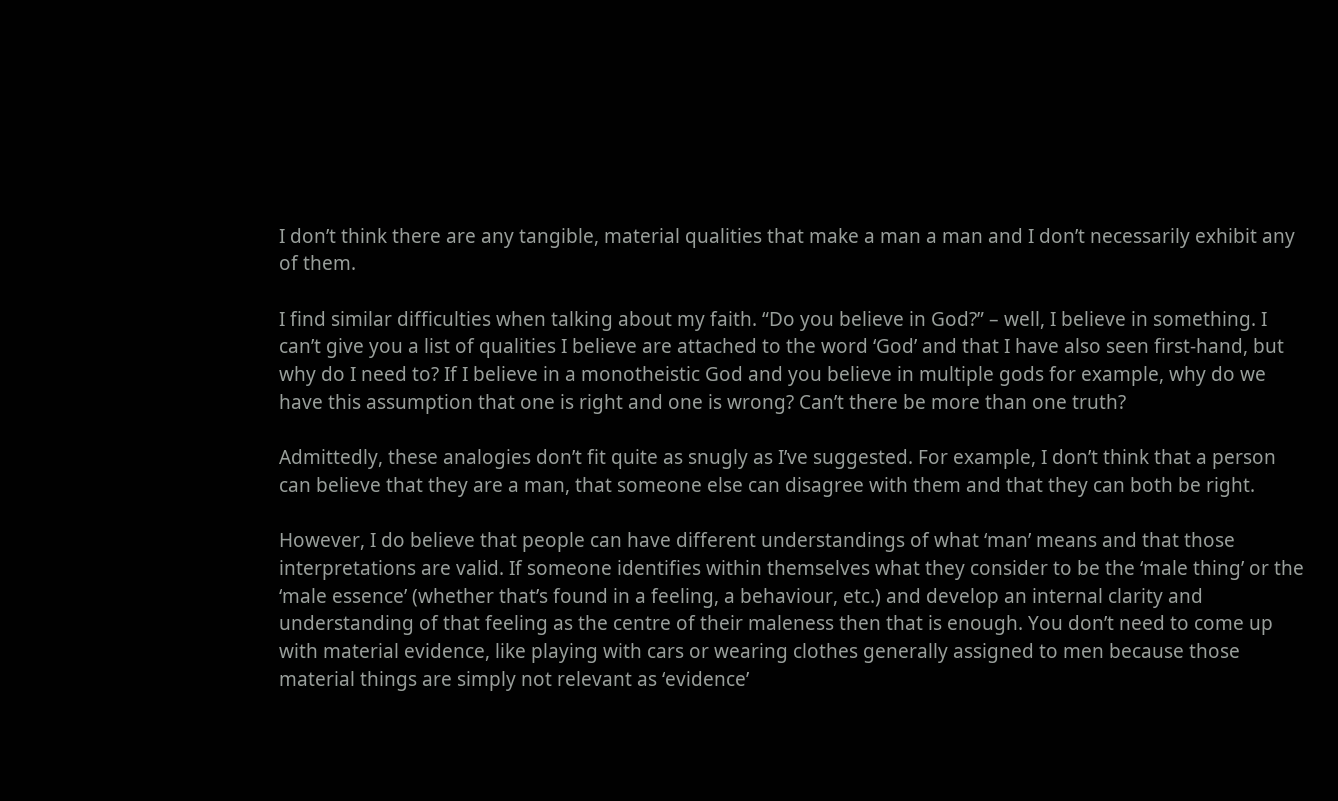I don’t think there are any tangible, material qualities that make a man a man and I don’t necessarily exhibit any of them.

I find similar difficulties when talking about my faith. “Do you believe in God?” – well, I believe in something. I can’t give you a list of qualities I believe are attached to the word ‘God’ and that I have also seen first-hand, but why do I need to? If I believe in a monotheistic God and you believe in multiple gods for example, why do we have this assumption that one is right and one is wrong? Can’t there be more than one truth?

Admittedly, these analogies don’t fit quite as snugly as I’ve suggested. For example, I don’t think that a person can believe that they are a man, that someone else can disagree with them and that they can both be right.

However, I do believe that people can have different understandings of what ‘man’ means and that those interpretations are valid. If someone identifies within themselves what they consider to be the ‘male thing’ or the ‘male essence’ (whether that’s found in a feeling, a behaviour, etc.) and develop an internal clarity and understanding of that feeling as the centre of their maleness then that is enough. You don’t need to come up with material evidence, like playing with cars or wearing clothes generally assigned to men because those material things are simply not relevant as ‘evidence’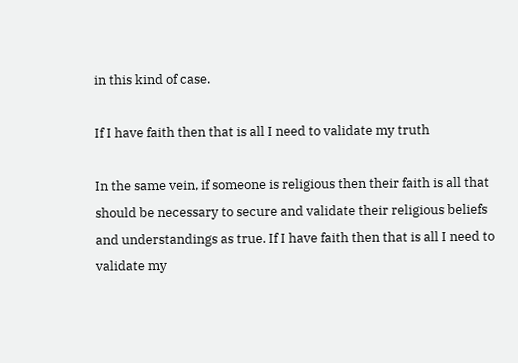in this kind of case.

If I have faith then that is all I need to validate my truth

In the same vein, if someone is religious then their faith is all that should be necessary to secure and validate their religious beliefs and understandings as true. If I have faith then that is all I need to validate my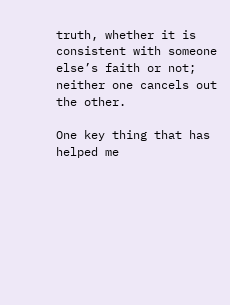truth, whether it is consistent with someone else’s faith or not; neither one cancels out the other.

One key thing that has helped me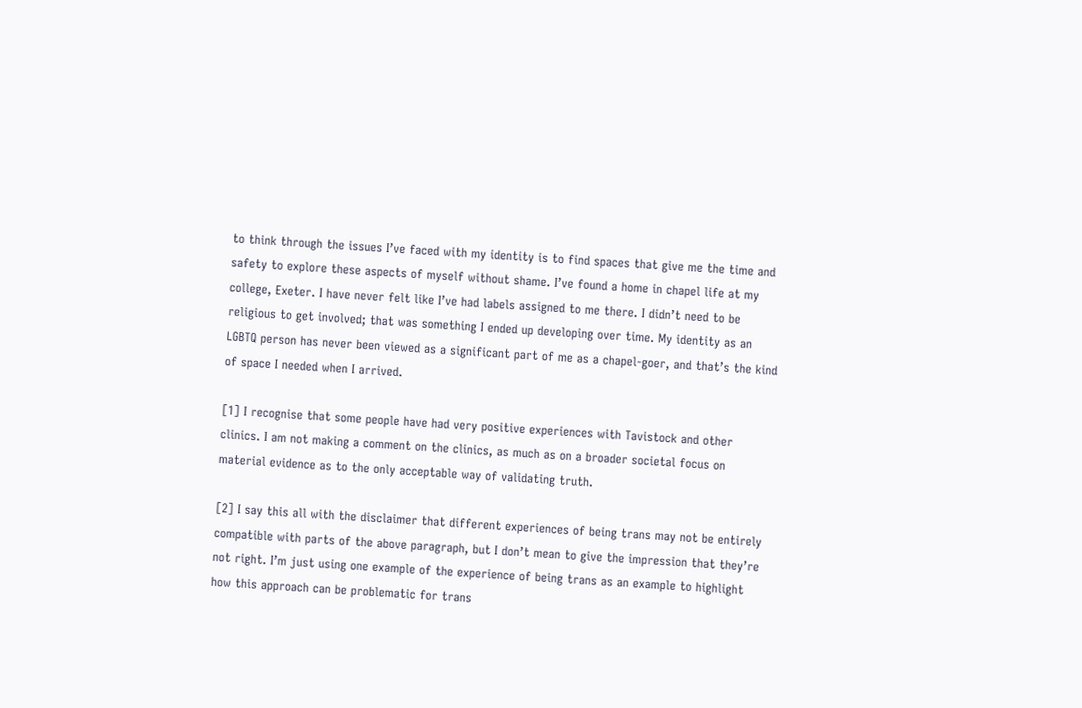to think through the issues I’ve faced with my identity is to find spaces that give me the time and safety to explore these aspects of myself without shame. I’ve found a home in chapel life at my college, Exeter. I have never felt like I’ve had labels assigned to me there. I didn’t need to be religious to get involved; that was something I ended up developing over time. My identity as an LGBTQ person has never been viewed as a significant part of me as a chapel-goer, and that’s the kind of space I needed when I arrived.

[1] I recognise that some people have had very positive experiences with Tavistock and other clinics. I am not making a comment on the clinics, as much as on a broader societal focus on material evidence as to the only acceptable way of validating truth.

[2] I say this all with the disclaimer that different experiences of being trans may not be entirely compatible with parts of the above paragraph, but I don’t mean to give the impression that they’re not right. I’m just using one example of the experience of being trans as an example to highlight how this approach can be problematic for trans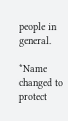people in general.

*Name changed to protect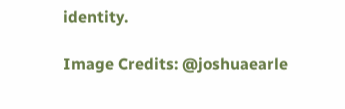identity.

Image Credits: @joshuaearle